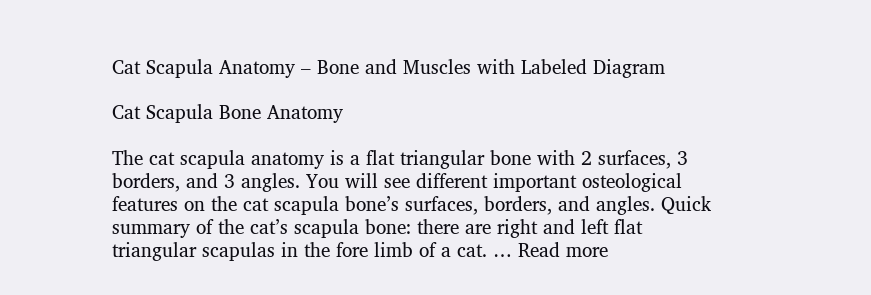Cat Scapula Anatomy – Bone and Muscles with Labeled Diagram

Cat Scapula Bone Anatomy

The cat scapula anatomy is a flat triangular bone with 2 surfaces, 3 borders, and 3 angles. You will see different important osteological features on the cat scapula bone’s surfaces, borders, and angles. Quick summary of the cat’s scapula bone: there are right and left flat triangular scapulas in the fore limb of a cat. … Read more